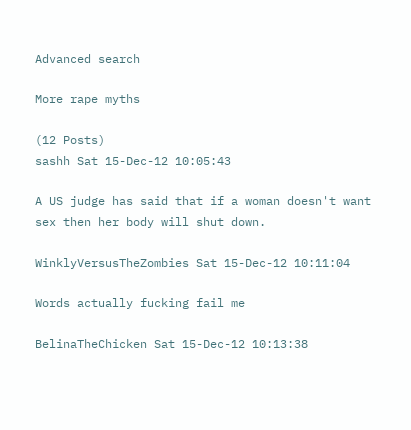Advanced search

More rape myths

(12 Posts)
sashh Sat 15-Dec-12 10:05:43

A US judge has said that if a woman doesn't want sex then her body will shut down.

WinklyVersusTheZombies Sat 15-Dec-12 10:11:04

Words actually fucking fail me

BelinaTheChicken Sat 15-Dec-12 10:13:38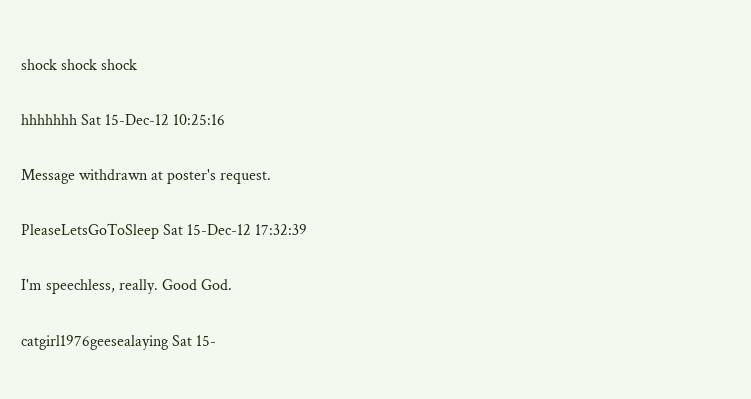shock shock shock

hhhhhhh Sat 15-Dec-12 10:25:16

Message withdrawn at poster's request.

PleaseLetsGoToSleep Sat 15-Dec-12 17:32:39

I'm speechless, really. Good God.

catgirl1976geesealaying Sat 15-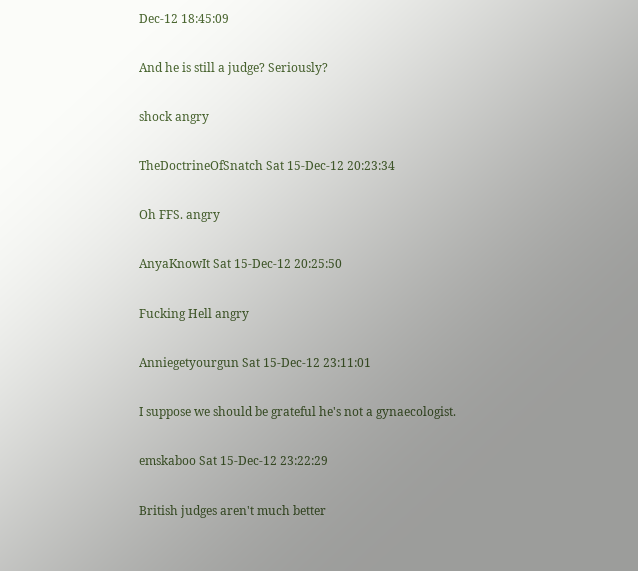Dec-12 18:45:09

And he is still a judge? Seriously?

shock angry

TheDoctrineOfSnatch Sat 15-Dec-12 20:23:34

Oh FFS. angry

AnyaKnowIt Sat 15-Dec-12 20:25:50

Fucking Hell angry

Anniegetyourgun Sat 15-Dec-12 23:11:01

I suppose we should be grateful he's not a gynaecologist.

emskaboo Sat 15-Dec-12 23:22:29

British judges aren't much better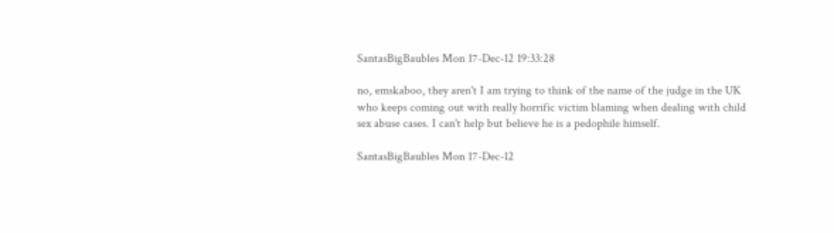SantasBigBaubles Mon 17-Dec-12 19:33:28

no, emskaboo, they aren't I am trying to think of the name of the judge in the UK who keeps coming out with really horrific victim blaming when dealing with child sex abuse cases. I can't help but believe he is a pedophile himself.

SantasBigBaubles Mon 17-Dec-12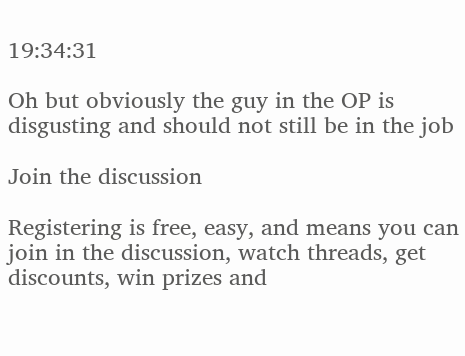19:34:31

Oh but obviously the guy in the OP is disgusting and should not still be in the job

Join the discussion

Registering is free, easy, and means you can join in the discussion, watch threads, get discounts, win prizes and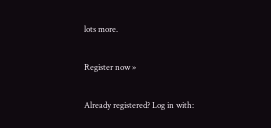lots more.

Register now »

Already registered? Log in with: